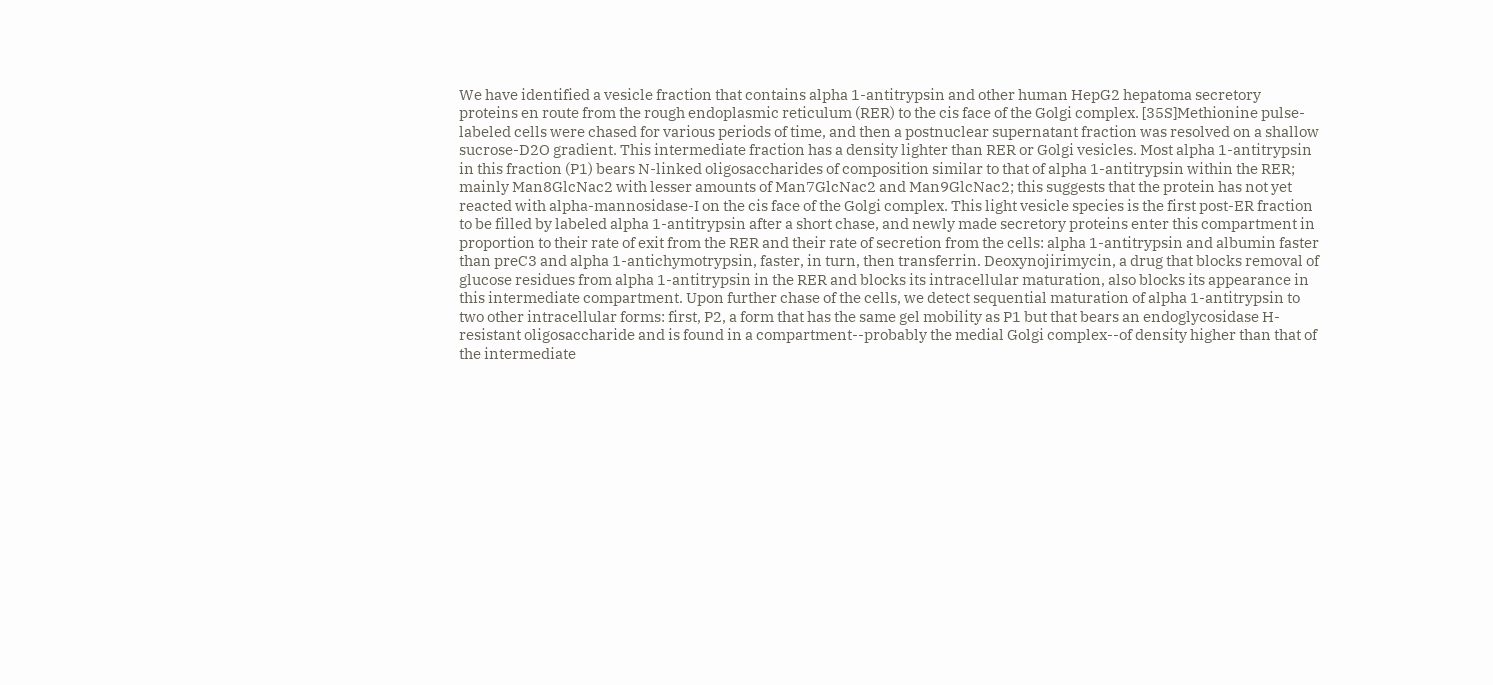We have identified a vesicle fraction that contains alpha 1-antitrypsin and other human HepG2 hepatoma secretory proteins en route from the rough endoplasmic reticulum (RER) to the cis face of the Golgi complex. [35S]Methionine pulse-labeled cells were chased for various periods of time, and then a postnuclear supernatant fraction was resolved on a shallow sucrose-D2O gradient. This intermediate fraction has a density lighter than RER or Golgi vesicles. Most alpha 1-antitrypsin in this fraction (P1) bears N-linked oligosaccharides of composition similar to that of alpha 1-antitrypsin within the RER; mainly Man8GlcNac2 with lesser amounts of Man7GlcNac2 and Man9GlcNac2; this suggests that the protein has not yet reacted with alpha-mannosidase-I on the cis face of the Golgi complex. This light vesicle species is the first post-ER fraction to be filled by labeled alpha 1-antitrypsin after a short chase, and newly made secretory proteins enter this compartment in proportion to their rate of exit from the RER and their rate of secretion from the cells: alpha 1-antitrypsin and albumin faster than preC3 and alpha 1-antichymotrypsin, faster, in turn, then transferrin. Deoxynojirimycin, a drug that blocks removal of glucose residues from alpha 1-antitrypsin in the RER and blocks its intracellular maturation, also blocks its appearance in this intermediate compartment. Upon further chase of the cells, we detect sequential maturation of alpha 1-antitrypsin to two other intracellular forms: first, P2, a form that has the same gel mobility as P1 but that bears an endoglycosidase H-resistant oligosaccharide and is found in a compartment--probably the medial Golgi complex--of density higher than that of the intermediate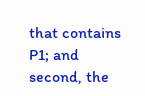that contains P1; and second, the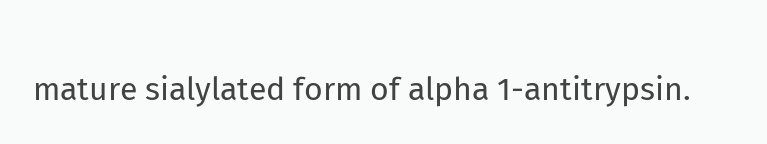mature sialylated form of alpha 1-antitrypsin.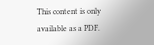This content is only available as a PDF.